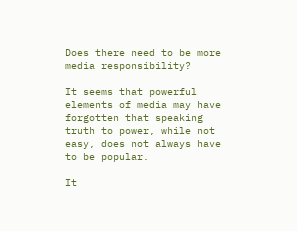Does there need to be more media responsibility?

It seems that powerful elements of media may have forgotten that speaking truth to power, while not easy, does not always have to be popular.

It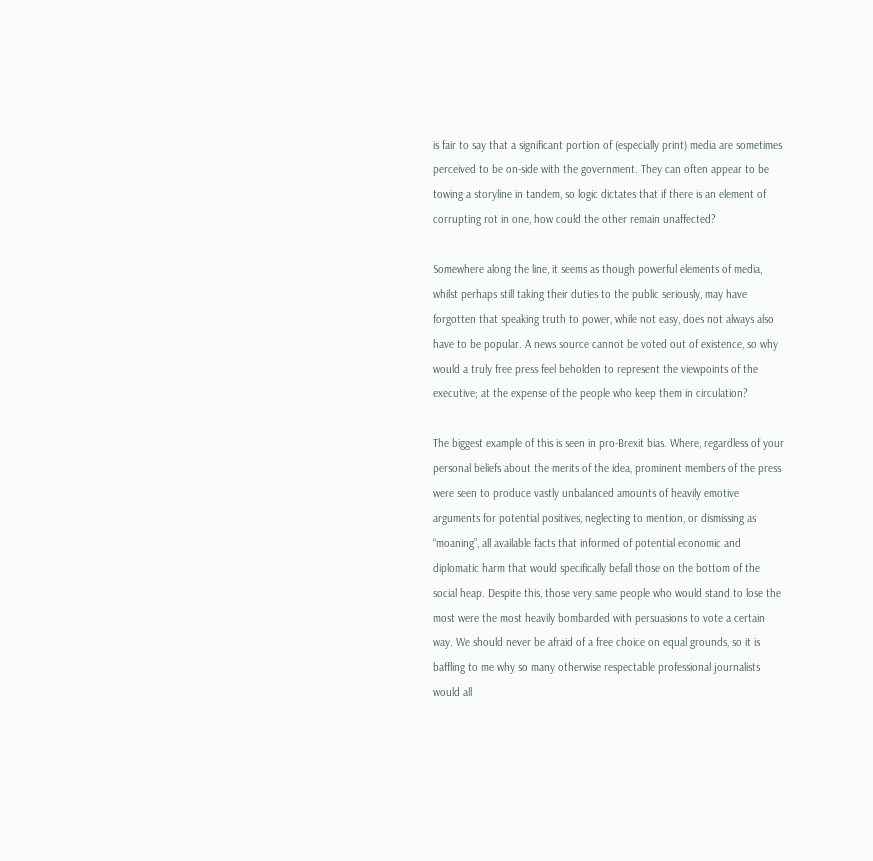is fair to say that a significant portion of (especially print) media are sometimes perceived to be on-side with the government. They can often appear to be towing a storyline in tandem, so logic dictates that if there is an element of corrupting rot in one, how could the other remain unaffected?

Somewhere along the line, it seems as though powerful elements of media, whilst perhaps still taking their duties to the public seriously, may have forgotten that speaking truth to power, while not easy, does not always also have to be popular. A news source cannot be voted out of existence, so why would a truly free press feel beholden to represent the viewpoints of the executive; at the expense of the people who keep them in circulation?

The biggest example of this is seen in pro-Brexit bias. Where, regardless of your personal beliefs about the merits of the idea, prominent members of the press were seen to produce vastly unbalanced amounts of heavily emotive arguments for potential positives, neglecting to mention, or dismissing as “moaning”, all available facts that informed of potential economic and diplomatic harm that would specifically befall those on the bottom of the social heap. Despite this, those very same people who would stand to lose the most were the most heavily bombarded with persuasions to vote a certain way. We should never be afraid of a free choice on equal grounds, so it is baffling to me why so many otherwise respectable professional journalists would all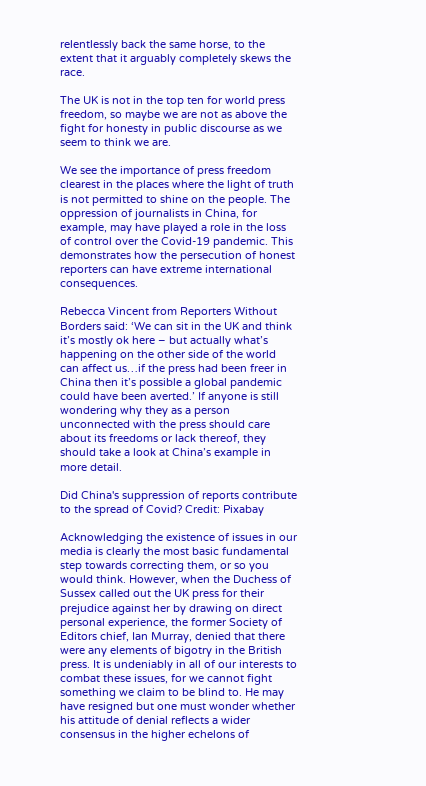relentlessly back the same horse, to the extent that it arguably completely skews the race.

The UK is not in the top ten for world press freedom, so maybe we are not as above the fight for honesty in public discourse as we seem to think we are.

We see the importance of press freedom clearest in the places where the light of truth is not permitted to shine on the people. The oppression of journalists in China, for example, may have played a role in the loss of control over the Covid-19 pandemic. This demonstrates how the persecution of honest reporters can have extreme international consequences.

Rebecca Vincent from Reporters Without Borders said: ‘We can sit in the UK and think it’s mostly ok here – but actually what’s happening on the other side of the world can affect us…if the press had been freer in China then it’s possible a global pandemic could have been averted.’ If anyone is still wondering why they as a person unconnected with the press should care about its freedoms or lack thereof, they should take a look at China’s example in more detail.

Did China's suppression of reports contribute to the spread of Covid? Credit: Pixabay

Acknowledging the existence of issues in our media is clearly the most basic fundamental step towards correcting them, or so you would think. However, when the Duchess of Sussex called out the UK press for their prejudice against her by drawing on direct personal experience, the former Society of Editors chief, Ian Murray, denied that there were any elements of bigotry in the British press. It is undeniably in all of our interests to combat these issues, for we cannot fight something we claim to be blind to. He may have resigned but one must wonder whether his attitude of denial reflects a wider consensus in the higher echelons of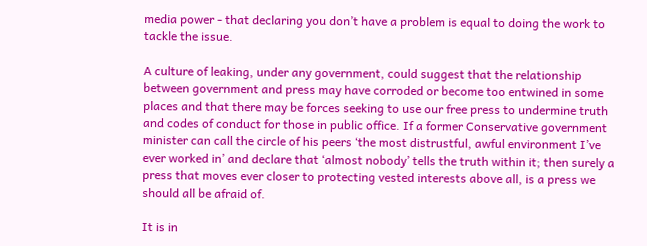media power - that declaring you don’t have a problem is equal to doing the work to tackle the issue.

A culture of leaking, under any government, could suggest that the relationship between government and press may have corroded or become too entwined in some places and that there may be forces seeking to use our free press to undermine truth and codes of conduct for those in public office. If a former Conservative government minister can call the circle of his peers ‘the most distrustful, awful environment I’ve ever worked in’ and declare that ‘almost nobody’ tells the truth within it; then surely a press that moves ever closer to protecting vested interests above all, is a press we should all be afraid of.

It is in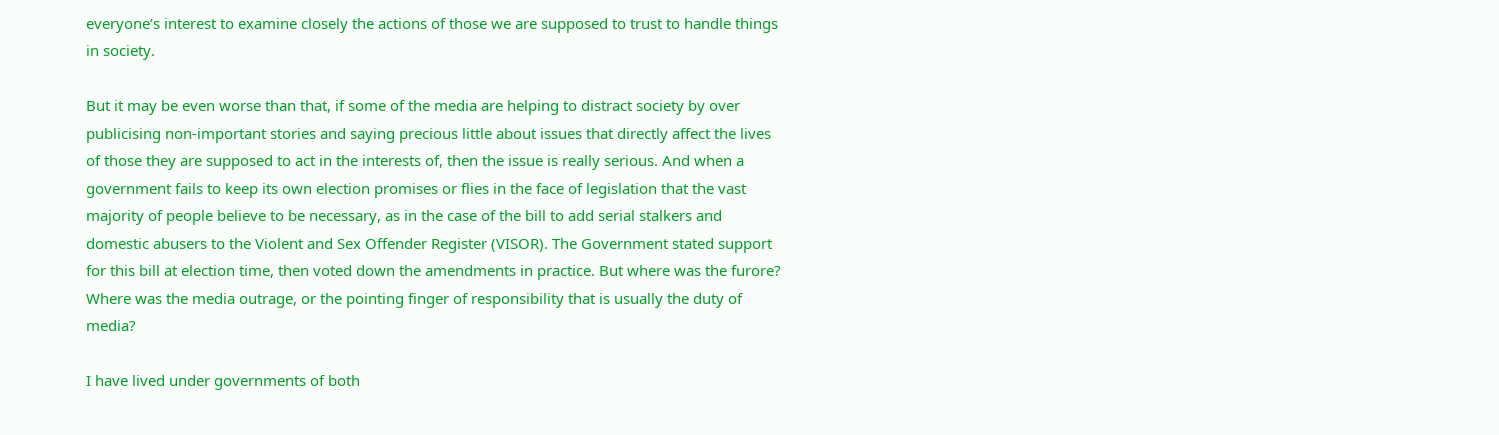everyone’s interest to examine closely the actions of those we are supposed to trust to handle things in society.

But it may be even worse than that, if some of the media are helping to distract society by over publicising non-important stories and saying precious little about issues that directly affect the lives of those they are supposed to act in the interests of, then the issue is really serious. And when a government fails to keep its own election promises or flies in the face of legislation that the vast majority of people believe to be necessary, as in the case of the bill to add serial stalkers and domestic abusers to the Violent and Sex Offender Register (VISOR). The Government stated support for this bill at election time, then voted down the amendments in practice. But where was the furore? Where was the media outrage, or the pointing finger of responsibility that is usually the duty of media?

I have lived under governments of both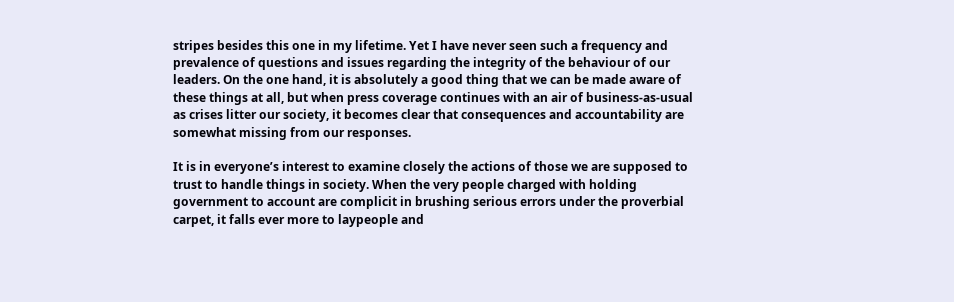stripes besides this one in my lifetime. Yet I have never seen such a frequency and prevalence of questions and issues regarding the integrity of the behaviour of our leaders. On the one hand, it is absolutely a good thing that we can be made aware of these things at all, but when press coverage continues with an air of business-as-usual as crises litter our society, it becomes clear that consequences and accountability are somewhat missing from our responses.

It is in everyone’s interest to examine closely the actions of those we are supposed to trust to handle things in society. When the very people charged with holding government to account are complicit in brushing serious errors under the proverbial carpet, it falls ever more to laypeople and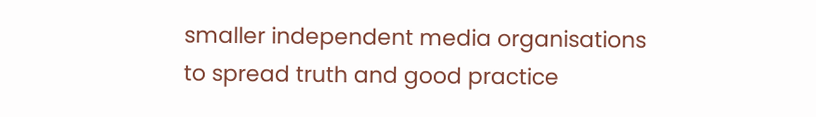smaller independent media organisations to spread truth and good practice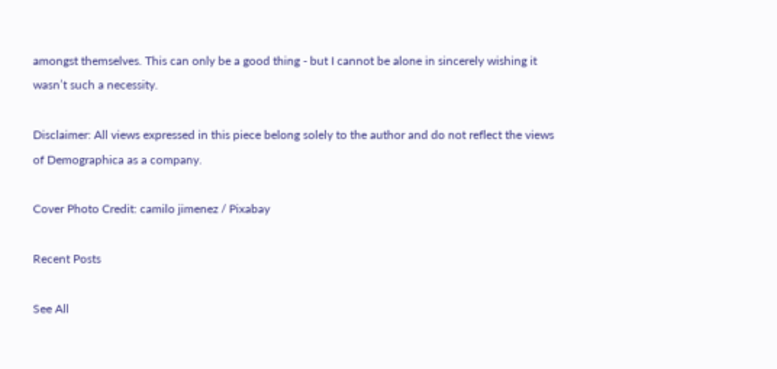amongst themselves. This can only be a good thing - but I cannot be alone in sincerely wishing it wasn’t such a necessity.

Disclaimer: All views expressed in this piece belong solely to the author and do not reflect the views of Demographica as a company.

Cover Photo Credit: camilo jimenez / Pixabay

Recent Posts

See All